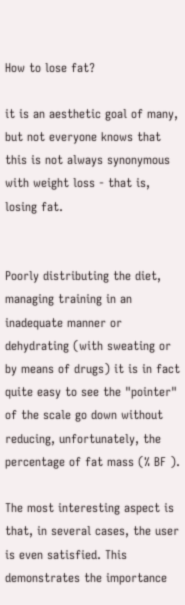How to lose fat?

it is an aesthetic goal of many, but not everyone knows that this is not always synonymous with weight loss - that is, losing fat.


Poorly distributing the diet, managing training in an inadequate manner or dehydrating (with sweating or by means of drugs) it is in fact quite easy to see the "pointer" of the scale go down without reducing, unfortunately, the percentage of fat mass (% BF ).

The most interesting aspect is that, in several cases, the user is even satisfied. This demonstrates the importance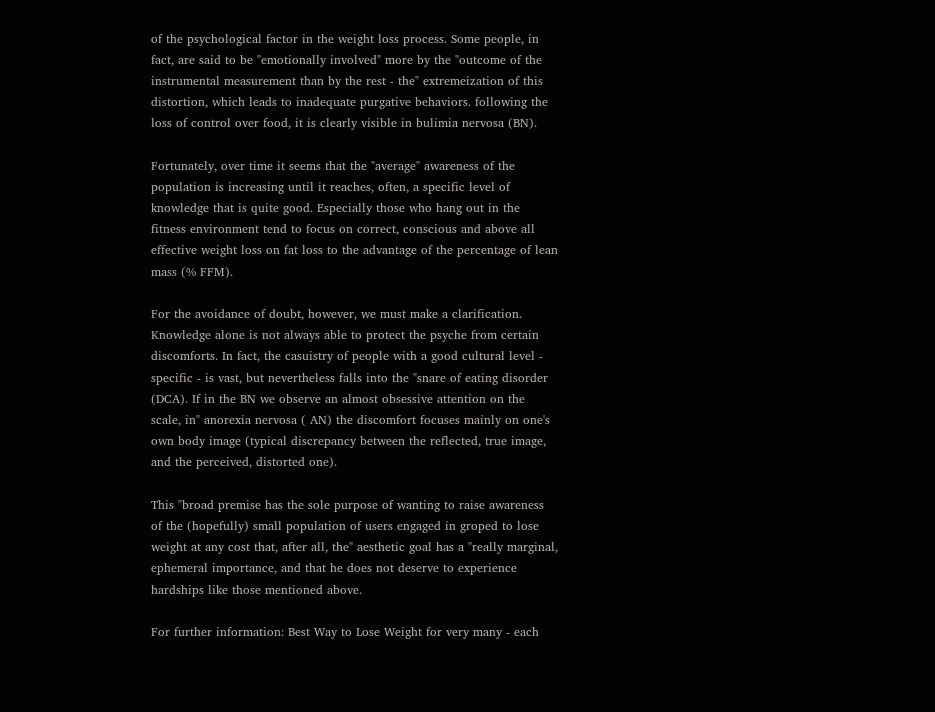of the psychological factor in the weight loss process. Some people, in fact, are said to be "emotionally involved" more by the "outcome of the instrumental measurement than by the rest - the" extremeization of this distortion, which leads to inadequate purgative behaviors. following the loss of control over food, it is clearly visible in bulimia nervosa (BN).

Fortunately, over time it seems that the "average" awareness of the population is increasing until it reaches, often, a specific level of knowledge that is quite good. Especially those who hang out in the fitness environment tend to focus on correct, conscious and above all effective weight loss on fat loss to the advantage of the percentage of lean mass (% FFM).

For the avoidance of doubt, however, we must make a clarification. Knowledge alone is not always able to protect the psyche from certain discomforts. In fact, the casuistry of people with a good cultural level - specific - is vast, but nevertheless falls into the "snare of eating disorder (DCA). If in the BN we observe an almost obsessive attention on the scale, in" anorexia nervosa ( AN) the discomfort focuses mainly on one's own body image (typical discrepancy between the reflected, true image, and the perceived, distorted one).

This "broad premise has the sole purpose of wanting to raise awareness of the (hopefully) small population of users engaged in groped to lose weight at any cost that, after all, the" aesthetic goal has a "really marginal, ephemeral importance, and that he does not deserve to experience hardships like those mentioned above.

For further information: Best Way to Lose Weight for very many - each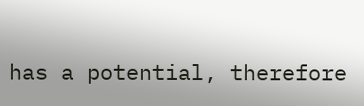has a potential, therefore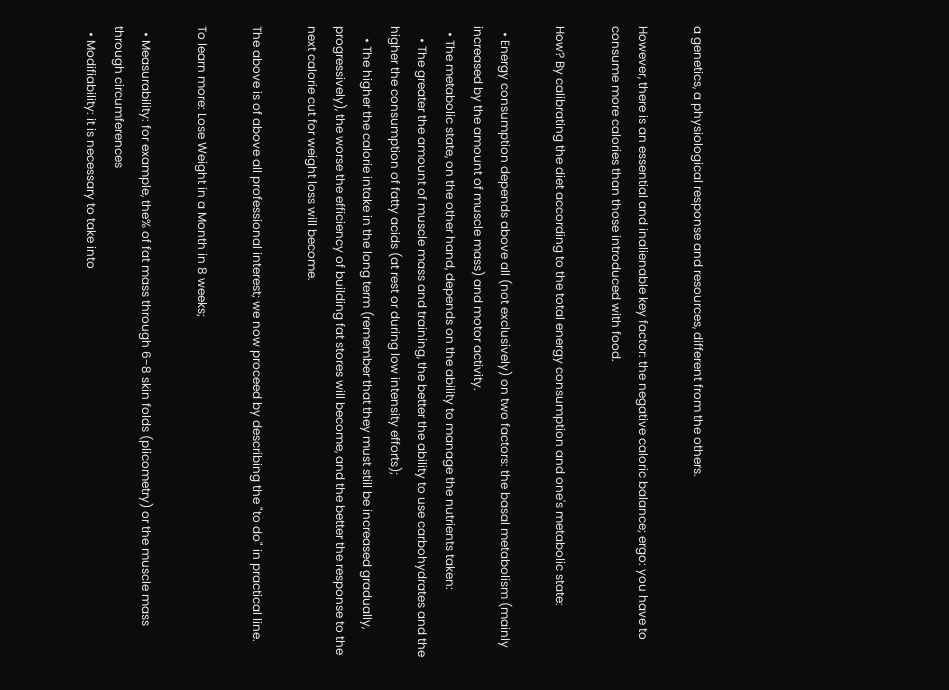a genetics, a physiological response and resources, different from the others.

However, there is an essential and inalienable key factor: the negative caloric balance; ergo: you have to consume more calories than those introduced with food.

How? By calibrating the diet according to the total energy consumption and one's metabolic state:

  • Energy consumption depends above all (not exclusively) on two factors: the basal metabolism (mainly increased by the amount of muscle mass) and motor activity.
  • The metabolic state, on the other hand, depends on the ability to manage the nutrients taken:
    • The greater the amount of muscle mass and training, the better the ability to use carbohydrates and the higher the consumption of fatty acids (at rest or during low intensity efforts);
    • The higher the calorie intake in the long term (remember that they must still be increased gradually, progressively), the worse the efficiency of building fat stores will become, and the better the response to the next calorie cut for weight loss will become.

The above is of above all professional interest; we now proceed by describing the "to do" in practical line.

To learn more: Lose Weight in a Month in 8 weeks;

  • Measurability: for example, the% of fat mass through 6-8 skin folds (plicometry) or the muscle mass through circumferences
  • Modifiability: it is necessary to take into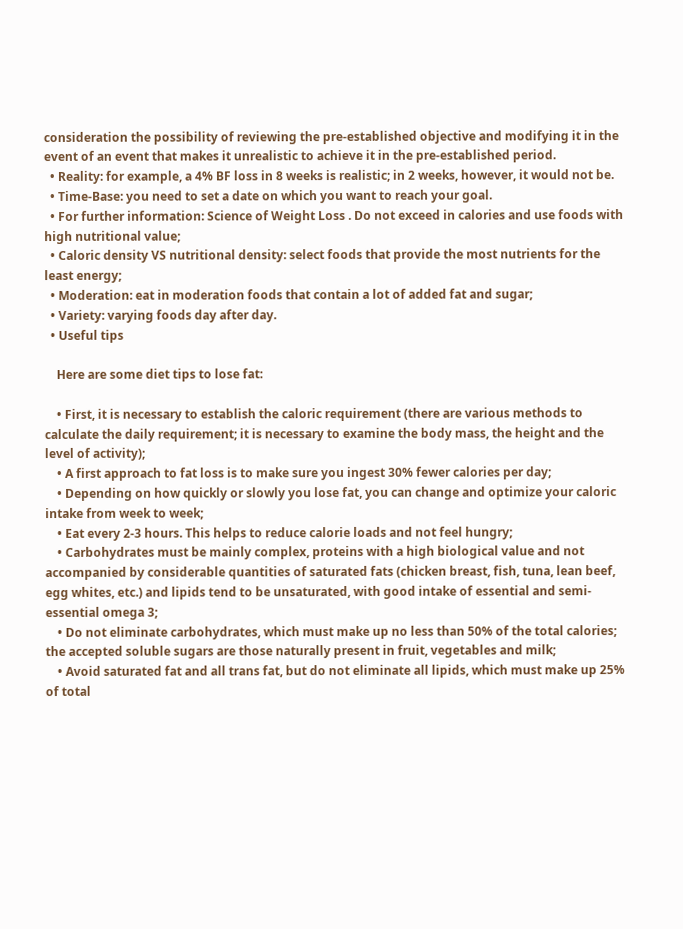consideration the possibility of reviewing the pre-established objective and modifying it in the event of an event that makes it unrealistic to achieve it in the pre-established period.
  • Reality: for example, a 4% BF loss in 8 weeks is realistic; in 2 weeks, however, it would not be.
  • Time-Base: you need to set a date on which you want to reach your goal.
  • For further information: Science of Weight Loss . Do not exceed in calories and use foods with high nutritional value;
  • Caloric density VS nutritional density: select foods that provide the most nutrients for the least energy;
  • Moderation: eat in moderation foods that contain a lot of added fat and sugar;
  • Variety: varying foods day after day.
  • Useful tips

    Here are some diet tips to lose fat:

    • First, it is necessary to establish the caloric requirement (there are various methods to calculate the daily requirement; it is necessary to examine the body mass, the height and the level of activity);
    • A first approach to fat loss is to make sure you ingest 30% fewer calories per day;
    • Depending on how quickly or slowly you lose fat, you can change and optimize your caloric intake from week to week;
    • Eat every 2-3 hours. This helps to reduce calorie loads and not feel hungry;
    • Carbohydrates must be mainly complex, proteins with a high biological value and not accompanied by considerable quantities of saturated fats (chicken breast, fish, tuna, lean beef, egg whites, etc.) and lipids tend to be unsaturated, with good intake of essential and semi-essential omega 3;
    • Do not eliminate carbohydrates, which must make up no less than 50% of the total calories; the accepted soluble sugars are those naturally present in fruit, vegetables and milk;
    • Avoid saturated fat and all trans fat, but do not eliminate all lipids, which must make up 25% of total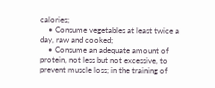calories;
    • Consume vegetables at least twice a day, raw and cooked;
    • Consume an adequate amount of protein, not less but not excessive, to prevent muscle loss; in the training of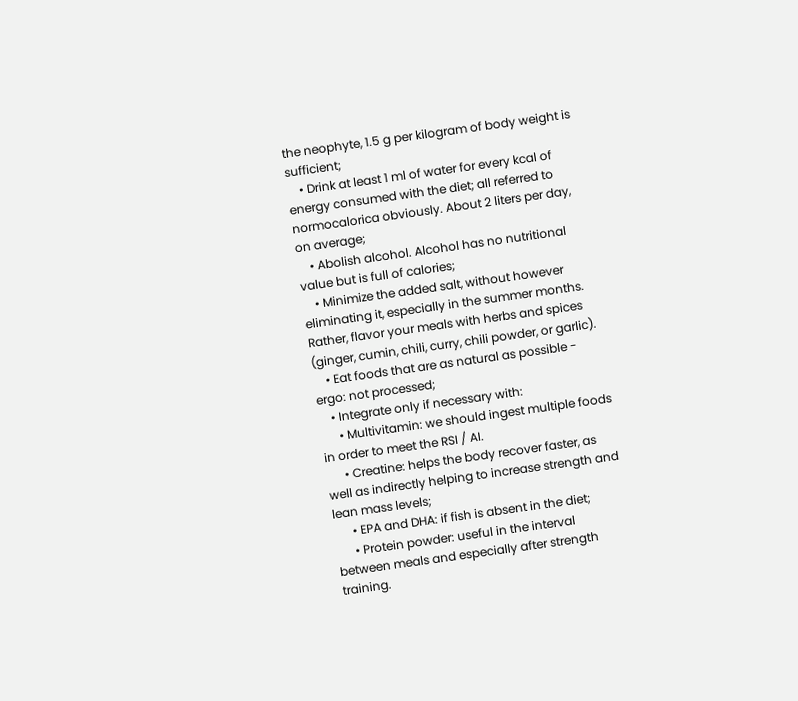the neophyte, 1.5 g per kilogram of body weight is sufficient;
    • Drink at least 1 ml of water for every kcal of energy consumed with the diet; all referred to normocalorica obviously. About 2 liters per day, on average;
    • Abolish alcohol. Alcohol has no nutritional value but is full of calories;
    • Minimize the added salt, without however eliminating it, especially in the summer months. Rather, flavor your meals with herbs and spices (ginger, cumin, chili, curry, chili powder, or garlic).
    • Eat foods that are as natural as possible - ergo: not processed;
    • Integrate only if necessary with:
      • Multivitamin: we should ingest multiple foods in order to meet the RSI / AI.
      • Creatine: helps the body recover faster, as well as indirectly helping to increase strength and lean mass levels;
      • EPA and DHA: if fish is absent in the diet;
      • Protein powder: useful in the interval between meals and especially after strength training.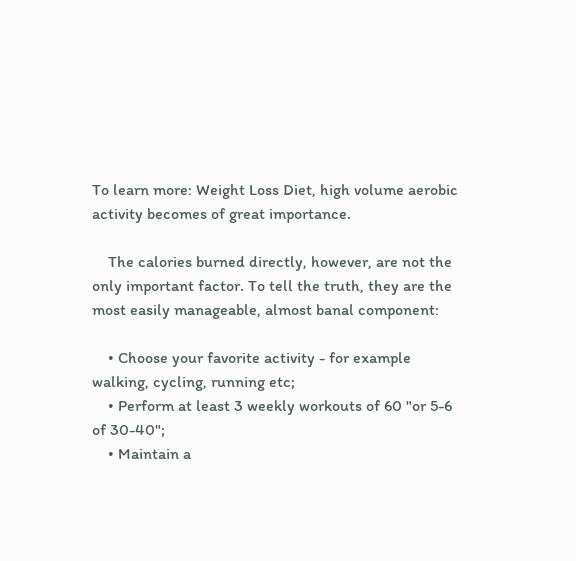To learn more: Weight Loss Diet, high volume aerobic activity becomes of great importance.

    The calories burned directly, however, are not the only important factor. To tell the truth, they are the most easily manageable, almost banal component:

    • Choose your favorite activity - for example walking, cycling, running etc;
    • Perform at least 3 weekly workouts of 60 "or 5-6 of 30-40";
    • Maintain a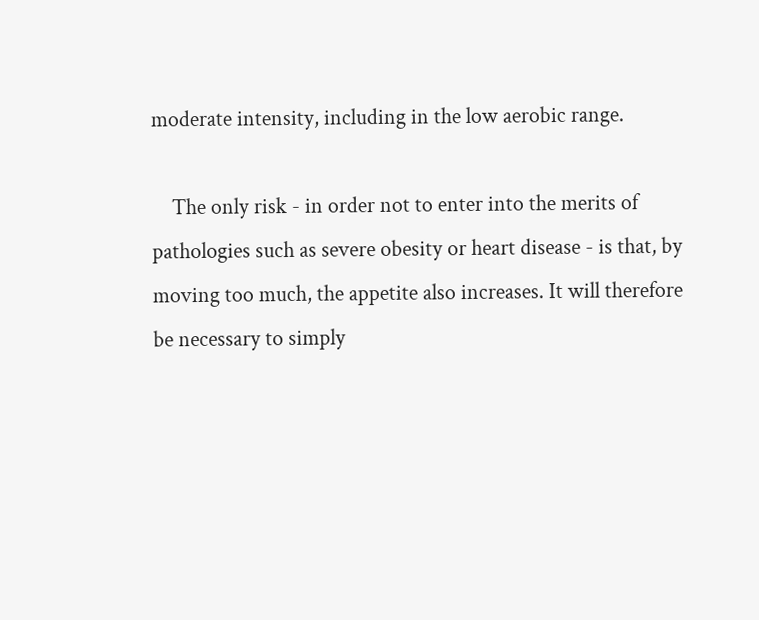moderate intensity, including in the low aerobic range.

    The only risk - in order not to enter into the merits of pathologies such as severe obesity or heart disease - is that, by moving too much, the appetite also increases. It will therefore be necessary to simply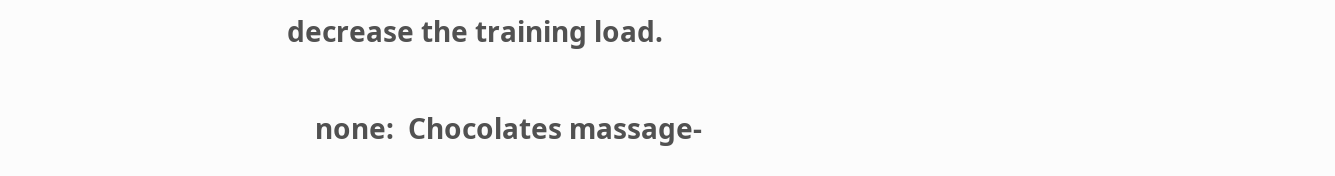decrease the training load.

    none:  Chocolates massage-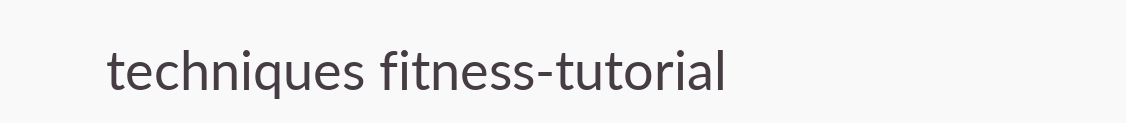techniques fitness-tutorial